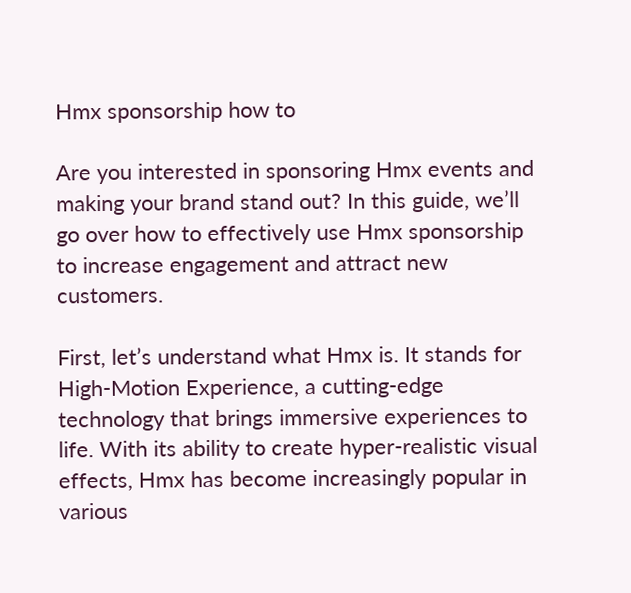Hmx sponsorship how to

Are you interested in sponsoring Hmx events and making your brand stand out? In this guide, we’ll go over how to effectively use Hmx sponsorship to increase engagement and attract new customers.

First, let’s understand what Hmx is. It stands for High-Motion Experience, a cutting-edge technology that brings immersive experiences to life. With its ability to create hyper-realistic visual effects, Hmx has become increasingly popular in various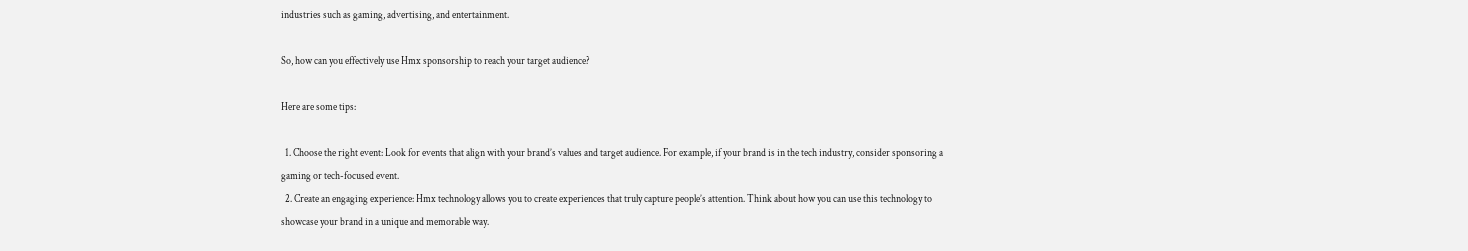industries such as gaming, advertising, and entertainment.

So, how can you effectively use Hmx sponsorship to reach your target audience?

Here are some tips:

  1. Choose the right event: Look for events that align with your brand’s values and target audience. For example, if your brand is in the tech industry, consider sponsoring a gaming or tech-focused event.
  2. Create an engaging experience: Hmx technology allows you to create experiences that truly capture people’s attention. Think about how you can use this technology to showcase your brand in a unique and memorable way.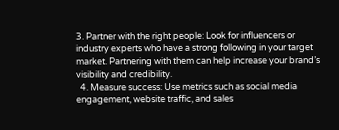3. Partner with the right people: Look for influencers or industry experts who have a strong following in your target market. Partnering with them can help increase your brand’s visibility and credibility.
  4. Measure success: Use metrics such as social media engagement, website traffic, and sales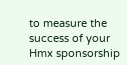to measure the success of your Hmx sponsorship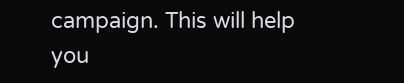campaign. This will help you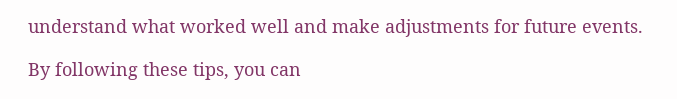understand what worked well and make adjustments for future events.

By following these tips, you can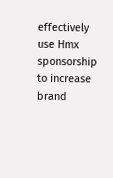effectively use Hmx sponsorship to increase brand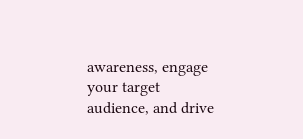awareness, engage your target audience, and drive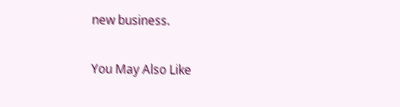new business.

You May Also Like